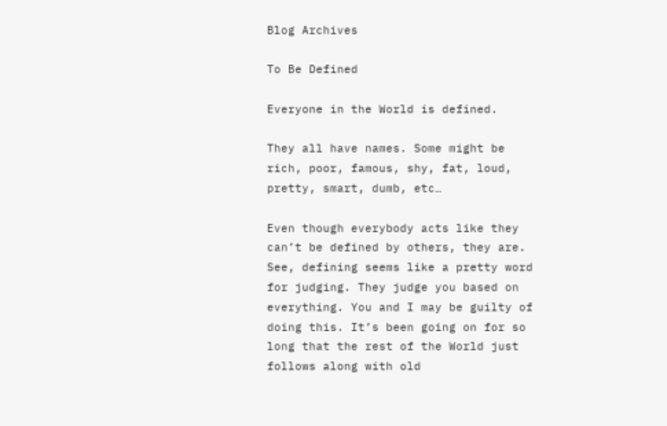Blog Archives

To Be Defined

Everyone in the World is defined.

They all have names. Some might be rich, poor, famous, shy, fat, loud, pretty, smart, dumb, etc…

Even though everybody acts like they can’t be defined by others, they are. See, defining seems like a pretty word for judging. They judge you based on everything. You and I may be guilty of doing this. It’s been going on for so long that the rest of the World just follows along with old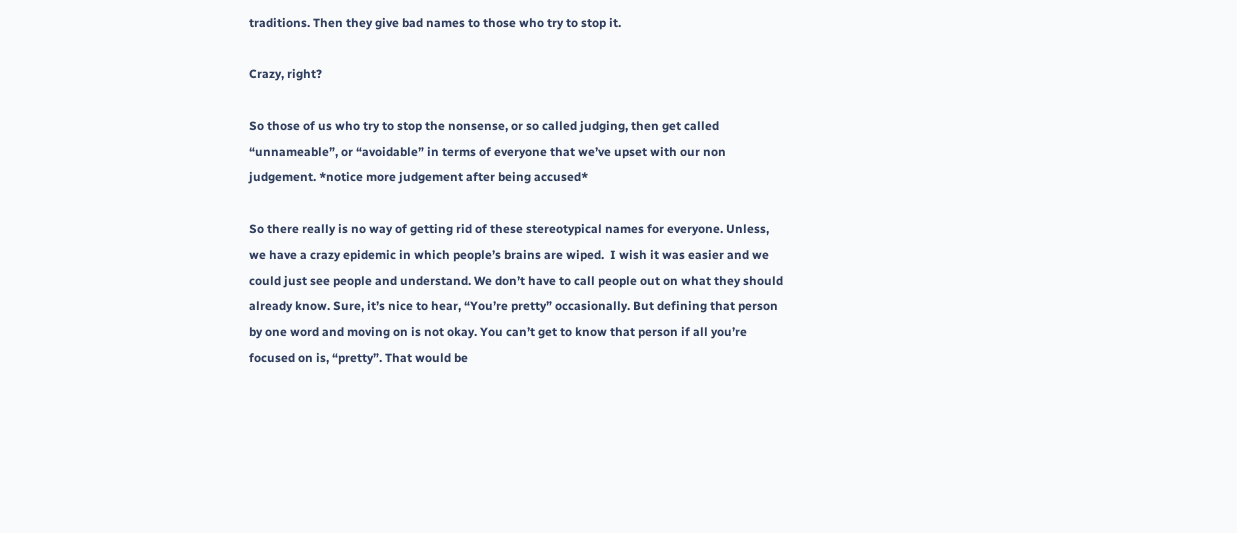traditions. Then they give bad names to those who try to stop it.

Crazy, right?

So those of us who try to stop the nonsense, or so called judging, then get called “unnameable”, or “avoidable” in terms of everyone that we’ve upset with our non judgement. *notice more judgement after being accused*

So there really is no way of getting rid of these stereotypical names for everyone. Unless, we have a crazy epidemic in which people’s brains are wiped.  I wish it was easier and we could just see people and understand. We don’t have to call people out on what they should already know. Sure, it’s nice to hear, “You’re pretty” occasionally. But defining that person by one word and moving on is not okay. You can’t get to know that person if all you’re focused on is, “pretty”. That would be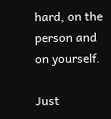hard, on the person and on yourself.

Just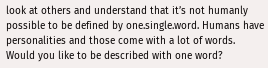look at others and understand that it’s not humanly possible to be defined by one.single.word. Humans have personalities and those come with a lot of words. Would you like to be described with one word?